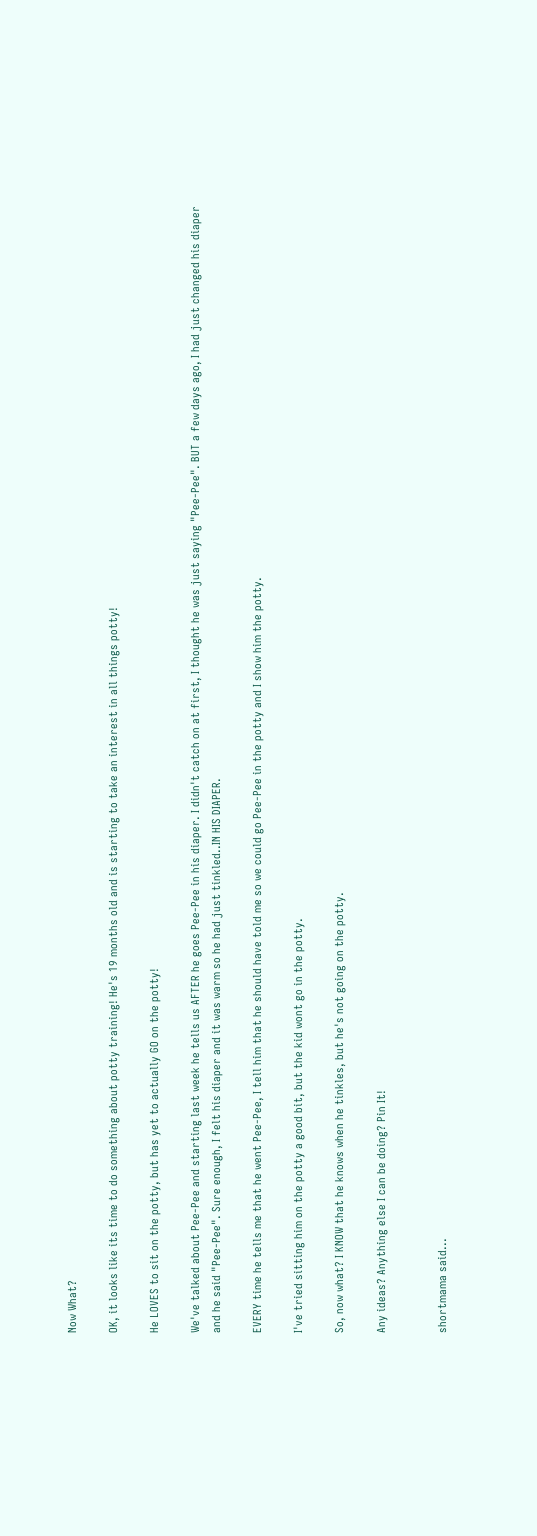Now What?

OK, it looks like its time to do something about potty training! He's 19 months old and is starting to take an interest in all things potty!

He LOVES to sit on the potty, but has yet to actually GO on the potty!

We've talked about Pee-Pee and starting last week he tells us AFTER he goes Pee-Pee in his diaper. I didn't catch on at first, I thought he was just saying "Pee-Pee". BUT a few days ago, I had just changed his diaper and he said "Pee-Pee". Sure enough, I felt his diaper and it was warm so he had just tinkled..IN HIS DIAPER.

EVERY time he tells me that he went Pee-Pee, I tell him that he should have told me so we could go Pee-Pee in the potty and I show him the potty.

I've tried sitting him on the potty a good bit, but the kid wont go in the potty.

So, now what? I KNOW that he knows when he tinkles, but he's not going on the potty.

Any ideas? Anything else I can be doing? Pin It!


shortmama said...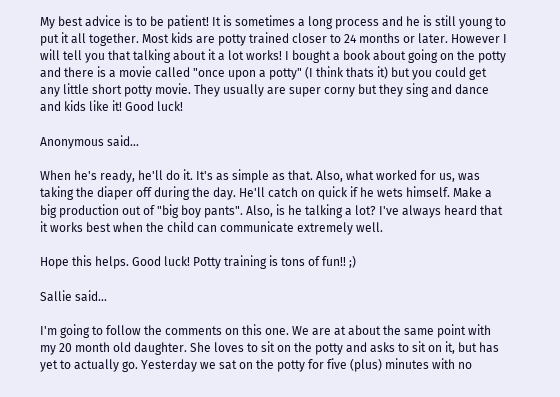My best advice is to be patient! It is sometimes a long process and he is still young to put it all together. Most kids are potty trained closer to 24 months or later. However I will tell you that talking about it a lot works! I bought a book about going on the potty and there is a movie called "once upon a potty" (I think thats it) but you could get any little short potty movie. They usually are super corny but they sing and dance and kids like it! Good luck!

Anonymous said...

When he's ready, he'll do it. It's as simple as that. Also, what worked for us, was taking the diaper off during the day. He'll catch on quick if he wets himself. Make a big production out of "big boy pants". Also, is he talking a lot? I've always heard that it works best when the child can communicate extremely well.

Hope this helps. Good luck! Potty training is tons of fun!! ;)

Sallie said...

I'm going to follow the comments on this one. We are at about the same point with my 20 month old daughter. She loves to sit on the potty and asks to sit on it, but has yet to actually go. Yesterday we sat on the potty for five (plus) minutes with no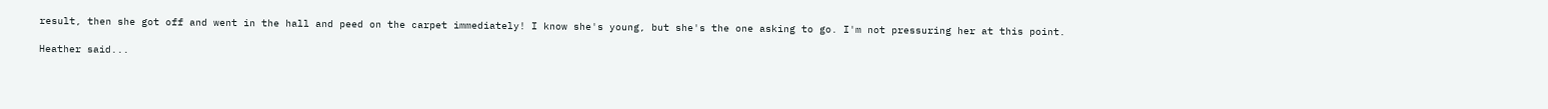result, then she got off and went in the hall and peed on the carpet immediately! I know she's young, but she's the one asking to go. I'm not pressuring her at this point.

Heather said...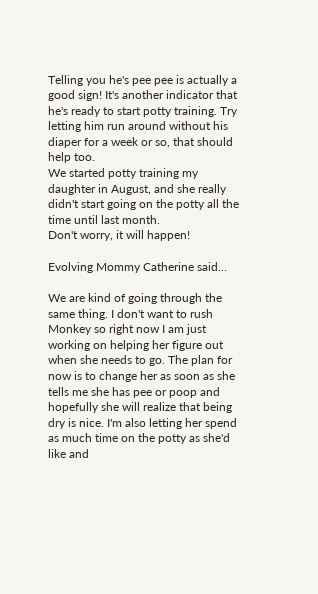Telling you he's pee pee is actually a good sign! It's another indicator that he's ready to start potty training. Try letting him run around without his diaper for a week or so, that should help too.
We started potty training my daughter in August, and she really didn't start going on the potty all the time until last month.
Don't worry, it will happen!

Evolving Mommy Catherine said...

We are kind of going through the same thing. I don't want to rush Monkey so right now I am just working on helping her figure out when she needs to go. The plan for now is to change her as soon as she tells me she has pee or poop and hopefully she will realize that being dry is nice. I'm also letting her spend as much time on the potty as she'd like and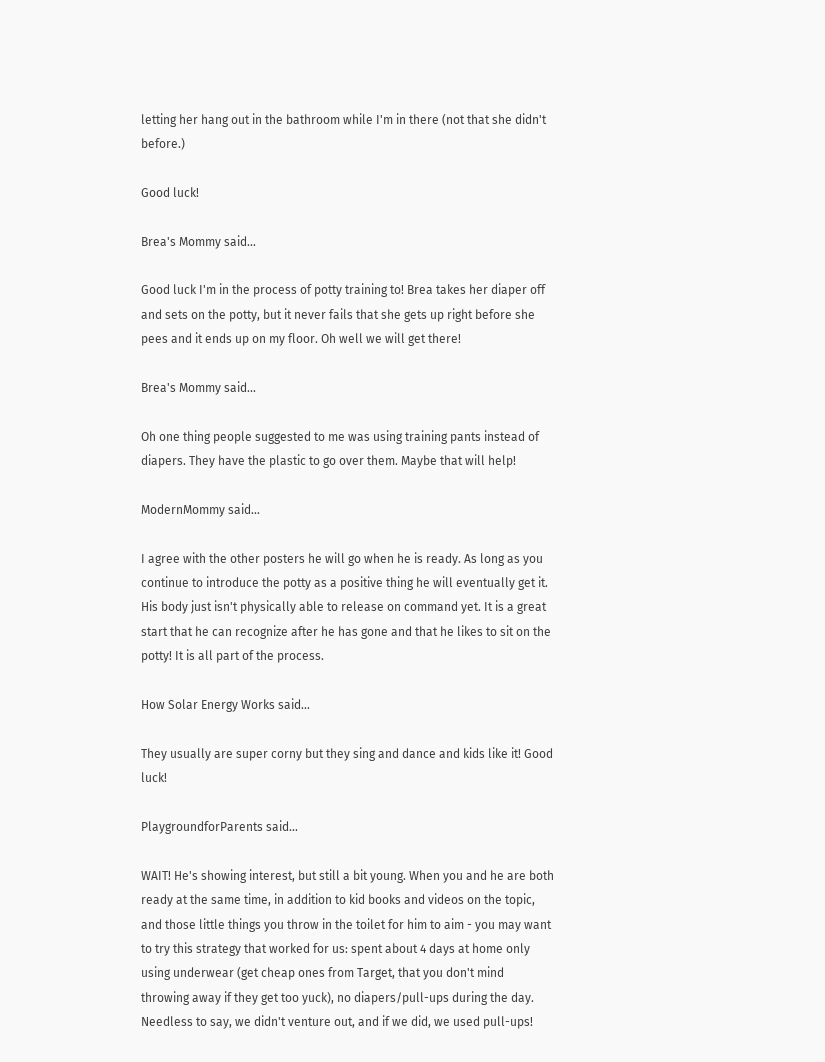letting her hang out in the bathroom while I'm in there (not that she didn't before.)

Good luck!

Brea's Mommy said...

Good luck I'm in the process of potty training to! Brea takes her diaper off and sets on the potty, but it never fails that she gets up right before she pees and it ends up on my floor. Oh well we will get there!

Brea's Mommy said...

Oh one thing people suggested to me was using training pants instead of diapers. They have the plastic to go over them. Maybe that will help!

ModernMommy said...

I agree with the other posters he will go when he is ready. As long as you continue to introduce the potty as a positive thing he will eventually get it. His body just isn't physically able to release on command yet. It is a great start that he can recognize after he has gone and that he likes to sit on the potty! It is all part of the process.

How Solar Energy Works said...

They usually are super corny but they sing and dance and kids like it! Good luck!

PlaygroundforParents said...

WAIT! He's showing interest, but still a bit young. When you and he are both ready at the same time, in addition to kid books and videos on the topic, and those little things you throw in the toilet for him to aim - you may want to try this strategy that worked for us: spent about 4 days at home only using underwear (get cheap ones from Target, that you don't mind throwing away if they get too yuck), no diapers/pull-ups during the day. Needless to say, we didn't venture out, and if we did, we used pull-ups!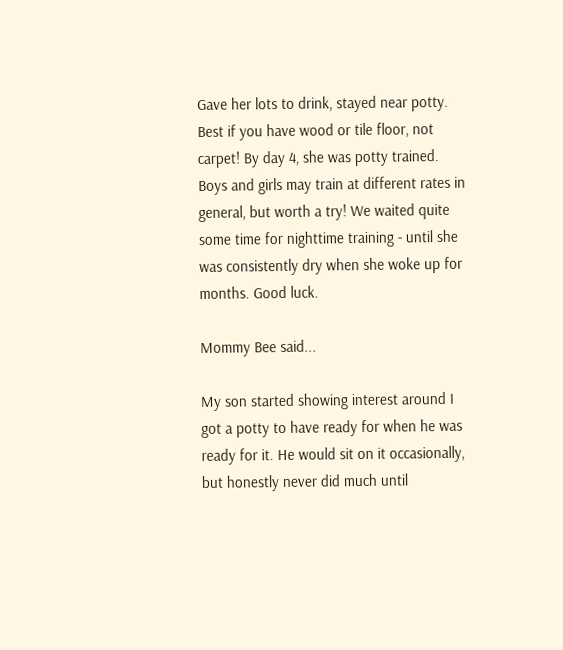Gave her lots to drink, stayed near potty. Best if you have wood or tile floor, not carpet! By day 4, she was potty trained. Boys and girls may train at different rates in general, but worth a try! We waited quite some time for nighttime training - until she was consistently dry when she woke up for months. Good luck.

Mommy Bee said...

My son started showing interest around I got a potty to have ready for when he was ready for it. He would sit on it occasionally, but honestly never did much until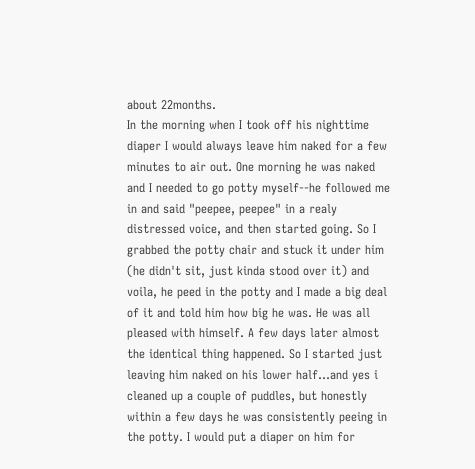about 22months.
In the morning when I took off his nighttime diaper I would always leave him naked for a few minutes to air out. One morning he was naked and I needed to go potty myself--he followed me in and said "peepee, peepee" in a realy distressed voice, and then started going. So I grabbed the potty chair and stuck it under him (he didn't sit, just kinda stood over it) and voila, he peed in the potty and I made a big deal of it and told him how big he was. He was all pleased with himself. A few days later almost the identical thing happened. So I started just leaving him naked on his lower half...and yes i cleaned up a couple of puddles, but honestly within a few days he was consistently peeing in the potty. I would put a diaper on him for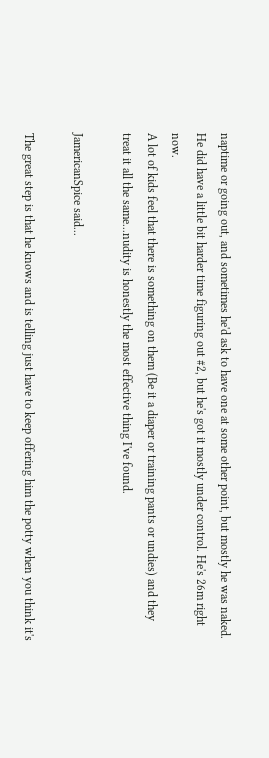naptime or going out, and sometimes he'd ask to have one at some other point, but mostly he was naked. He did have a little bit harder time figuring out #2, but he's got it mostly under control. He's 26m right now.
A lot of kids feel that there is something on them (Be it a diaper or training pants or undies) and they treat it all the same...nudity is honestly the most effective thing I've found.

JamericanSpice said...

The great step is that he knows and is telling just have to keep offering him the potty when you think it's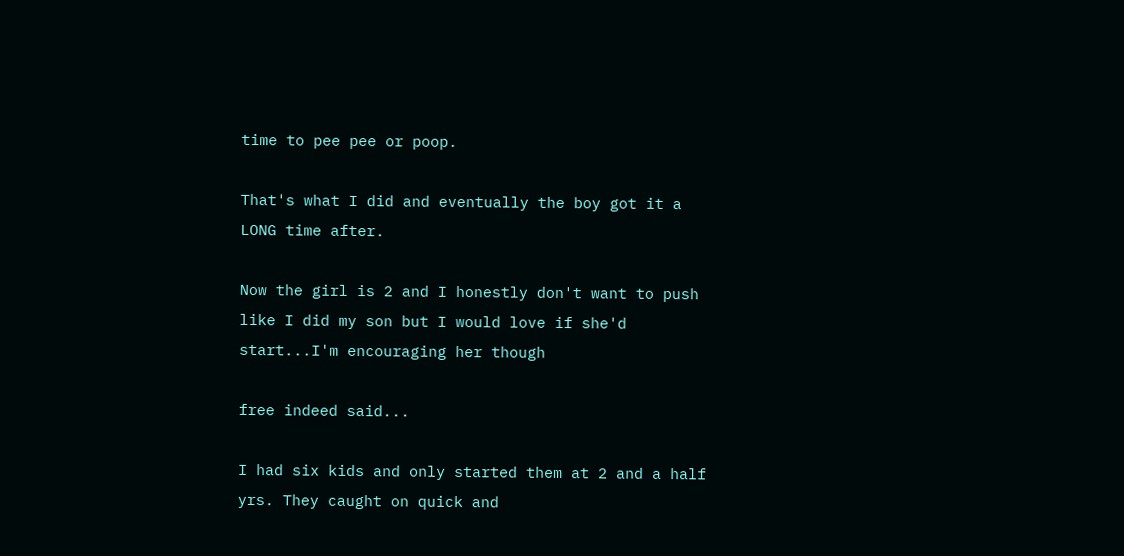time to pee pee or poop.

That's what I did and eventually the boy got it a LONG time after.

Now the girl is 2 and I honestly don't want to push like I did my son but I would love if she'd start...I'm encouraging her though

free indeed said...

I had six kids and only started them at 2 and a half yrs. They caught on quick and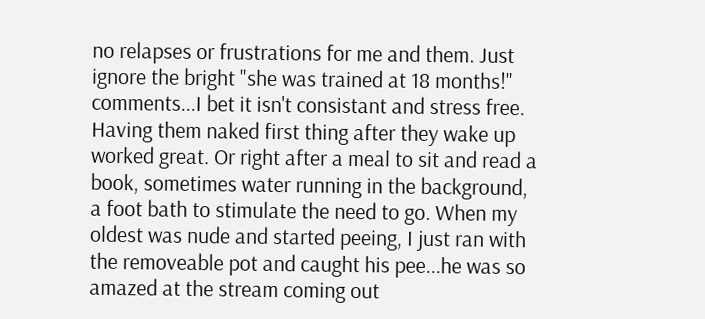no relapses or frustrations for me and them. Just ignore the bright "she was trained at 18 months!" comments...I bet it isn't consistant and stress free. Having them naked first thing after they wake up worked great. Or right after a meal to sit and read a book, sometimes water running in the background, a foot bath to stimulate the need to go. When my oldest was nude and started peeing, I just ran with the removeable pot and caught his pee...he was so amazed at the stream coming out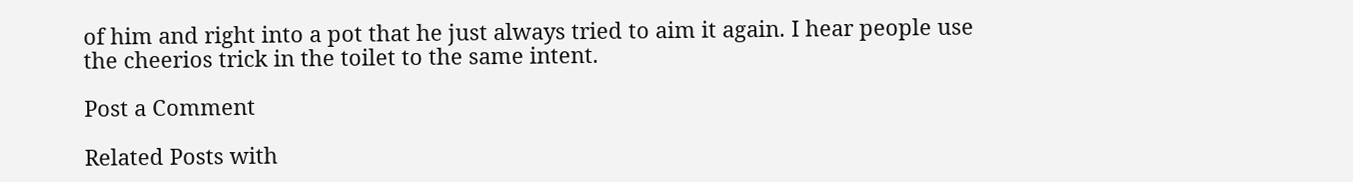of him and right into a pot that he just always tried to aim it again. I hear people use the cheerios trick in the toilet to the same intent.

Post a Comment

Related Posts with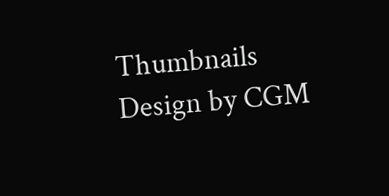Thumbnails
Design by CGM